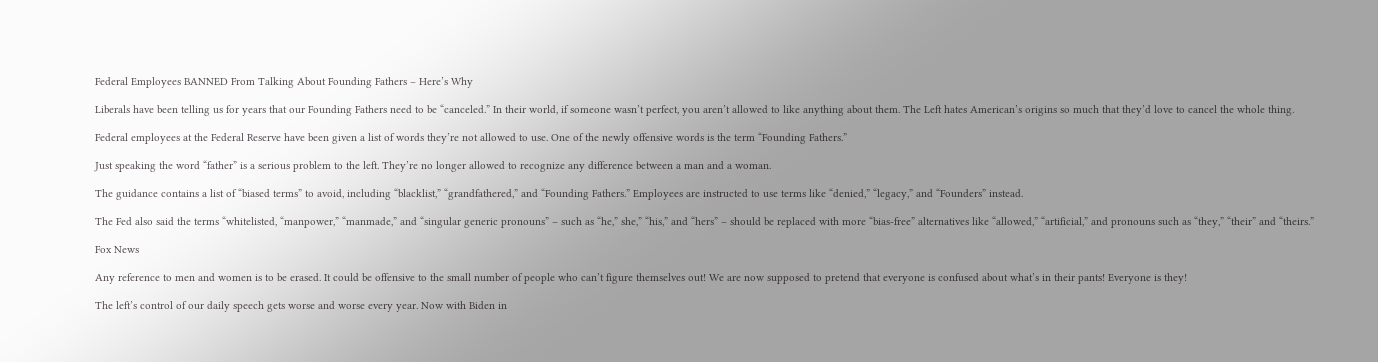Federal Employees BANNED From Talking About Founding Fathers – Here’s Why

Liberals have been telling us for years that our Founding Fathers need to be “canceled.” In their world, if someone wasn’t perfect, you aren’t allowed to like anything about them. The Left hates American’s origins so much that they’d love to cancel the whole thing.

Federal employees at the Federal Reserve have been given a list of words they’re not allowed to use. One of the newly offensive words is the term “Founding Fathers.”

Just speaking the word “father” is a serious problem to the left. They’re no longer allowed to recognize any difference between a man and a woman.

The guidance contains a list of “biased terms” to avoid, including “blacklist,” “grandfathered,” and “Founding Fathers.” Employees are instructed to use terms like “denied,” “legacy,” and “Founders” instead.

The Fed also said the terms “whitelisted, “manpower,” “manmade,” and “singular generic pronouns” – such as “he,” she,” “his,” and “hers” – should be replaced with more “bias-free” alternatives like “allowed,” “artificial,” and pronouns such as “they,” “their” and “theirs.”

Fox News

Any reference to men and women is to be erased. It could be offensive to the small number of people who can’t figure themselves out! We are now supposed to pretend that everyone is confused about what’s in their pants! Everyone is they!

The left’s control of our daily speech gets worse and worse every year. Now with Biden in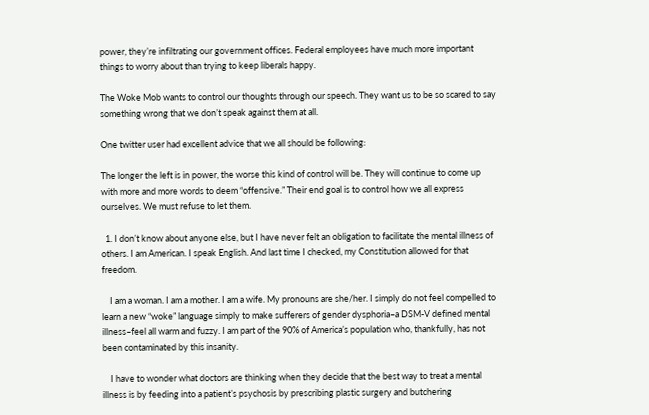power, they’re infiltrating our government offices. Federal employees have much more important things to worry about than trying to keep liberals happy.

The Woke Mob wants to control our thoughts through our speech. They want us to be so scared to say something wrong that we don’t speak against them at all.

One twitter user had excellent advice that we all should be following:

The longer the left is in power, the worse this kind of control will be. They will continue to come up with more and more words to deem “offensive.” Their end goal is to control how we all express ourselves. We must refuse to let them.

  1. I don’t know about anyone else, but I have never felt an obligation to facilitate the mental illness of others. I am American. I speak English. And last time I checked, my Constitution allowed for that freedom.

    I am a woman. I am a mother. I am a wife. My pronouns are she/her. I simply do not feel compelled to learn a new “woke” language simply to make sufferers of gender dysphoria–a DSM-V defined mental illness–feel all warm and fuzzy. I am part of the 90% of America’s population who, thankfully, has not been contaminated by this insanity.

    I have to wonder what doctors are thinking when they decide that the best way to treat a mental illness is by feeding into a patient’s psychosis by prescribing plastic surgery and butchering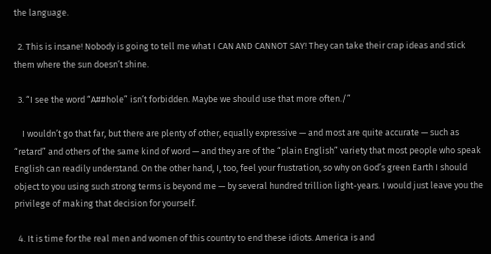the language.

  2. This is insane! Nobody is going to tell me what I CAN AND CANNOT SAY! They can take their crap ideas and stick them where the sun doesn’t shine.

  3. “I see the word “A##hole” isn’t forbidden. Maybe we should use that more often./”

    I wouldn’t go that far, but there are plenty of other, equally expressive — and most are quite accurate — such as “retard” and others of the same kind of word — and they are of the “plain English” variety that most people who speak English can readily understand. On the other hand, I, too, feel your frustration, so why on God’s green Earth I should object to you using such strong terms is beyond me — by several hundred trillion light-years. I would just leave you the privilege of making that decision for yourself.

  4. It is time for the real men and women of this country to end these idiots. America is and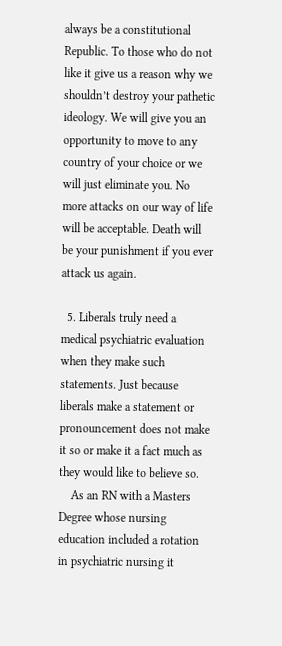always be a constitutional Republic. To those who do not like it give us a reason why we shouldn’t destroy your pathetic ideology. We will give you an opportunity to move to any country of your choice or we will just eliminate you. No more attacks on our way of life will be acceptable. Death will be your punishment if you ever attack us again.

  5. Liberals truly need a medical psychiatric evaluation when they make such statements. Just because liberals make a statement or pronouncement does not make it so or make it a fact much as they would like to believe so.
    As an RN with a Masters Degree whose nursing education included a rotation in psychiatric nursing it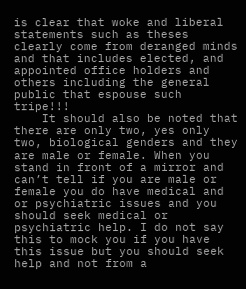is clear that woke and liberal statements such as theses clearly come from deranged minds and that includes elected, and appointed office holders and others including the general public that espouse such tripe!!!
    It should also be noted that there are only two, yes only two, biological genders and they are male or female. When you stand in front of a mirror and can’t tell if you are male or female you do have medical and or psychiatric issues and you should seek medical or psychiatric help. I do not say this to mock you if you have this issue but you should seek help and not from a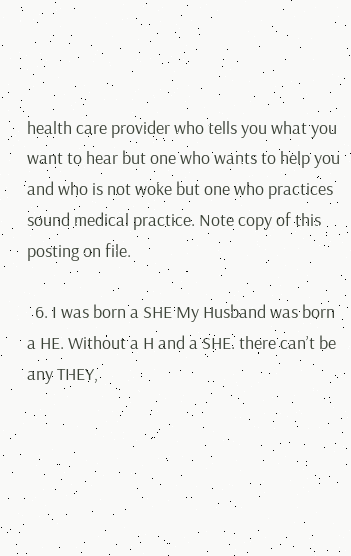health care provider who tells you what you want to hear but one who wants to help you and who is not woke but one who practices sound medical practice. Note copy of this posting on file.

  6. I was born a SHE My Husband was born a HE. Without a H and a SHE. there can’t be any THEY,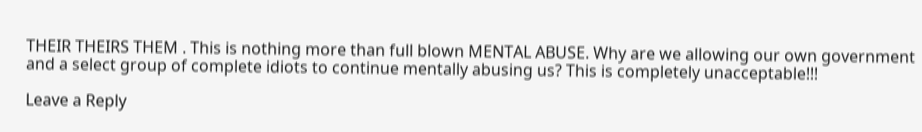THEIR THEIRS THEM . This is nothing more than full blown MENTAL ABUSE. Why are we allowing our own government and a select group of complete idiots to continue mentally abusing us? This is completely unacceptable!!!

Leave a Reply